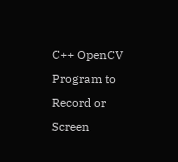C++ OpenCV Program to Record or Screen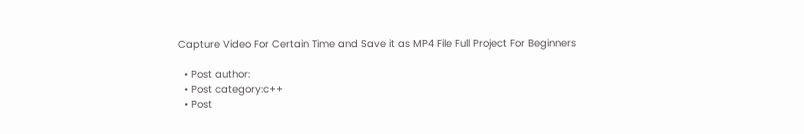Capture Video For Certain Time and Save it as MP4 File Full Project For Beginners

  • Post author:
  • Post category:c++
  • Post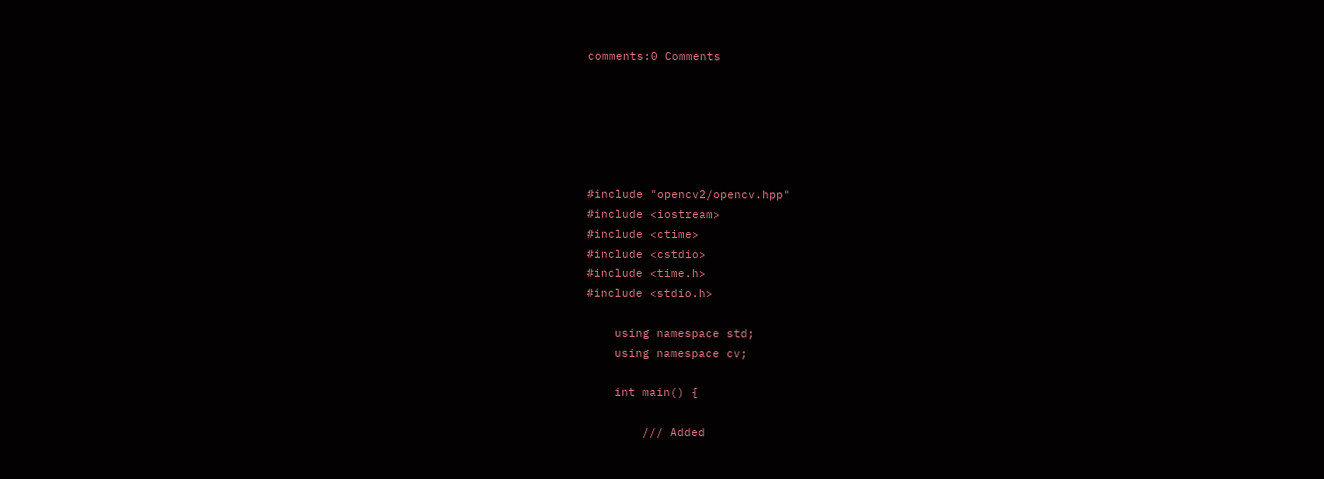comments:0 Comments






#include "opencv2/opencv.hpp"
#include <iostream>
#include <ctime>
#include <cstdio>
#include <time.h>
#include <stdio.h>

    using namespace std;
    using namespace cv;

    int main() {

        /// Added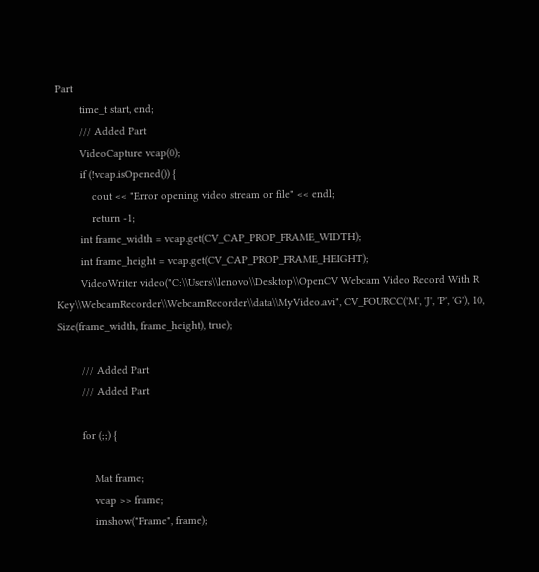Part
        time_t start, end;
        /// Added Part
        VideoCapture vcap(0);
        if (!vcap.isOpened()) {
            cout << "Error opening video stream or file" << endl;
            return -1;
        int frame_width = vcap.get(CV_CAP_PROP_FRAME_WIDTH);
        int frame_height = vcap.get(CV_CAP_PROP_FRAME_HEIGHT);
        VideoWriter video("C:\\Users\\lenovo\\Desktop\\OpenCV Webcam Video Record With R Key\\WebcamRecorder\\WebcamRecorder\\data\\MyVideo.avi", CV_FOURCC('M', 'J', 'P', 'G'), 10, Size(frame_width, frame_height), true);

        /// Added Part
        /// Added Part

        for (;;) {

            Mat frame;
            vcap >> frame;
            imshow("Frame", frame);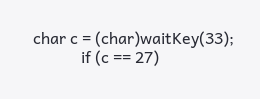char c = (char)waitKey(33);
            if (c == 27)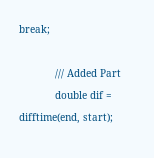break;

            /// Added Part
            double dif = difftime(end, start);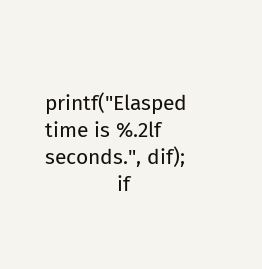printf("Elasped time is %.2lf seconds.", dif);
            if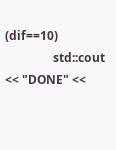(dif==10)
                std::cout << "DONE" <<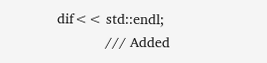dif<< std::endl;
            /// Added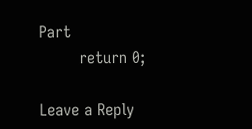Part
        return 0;

Leave a Reply